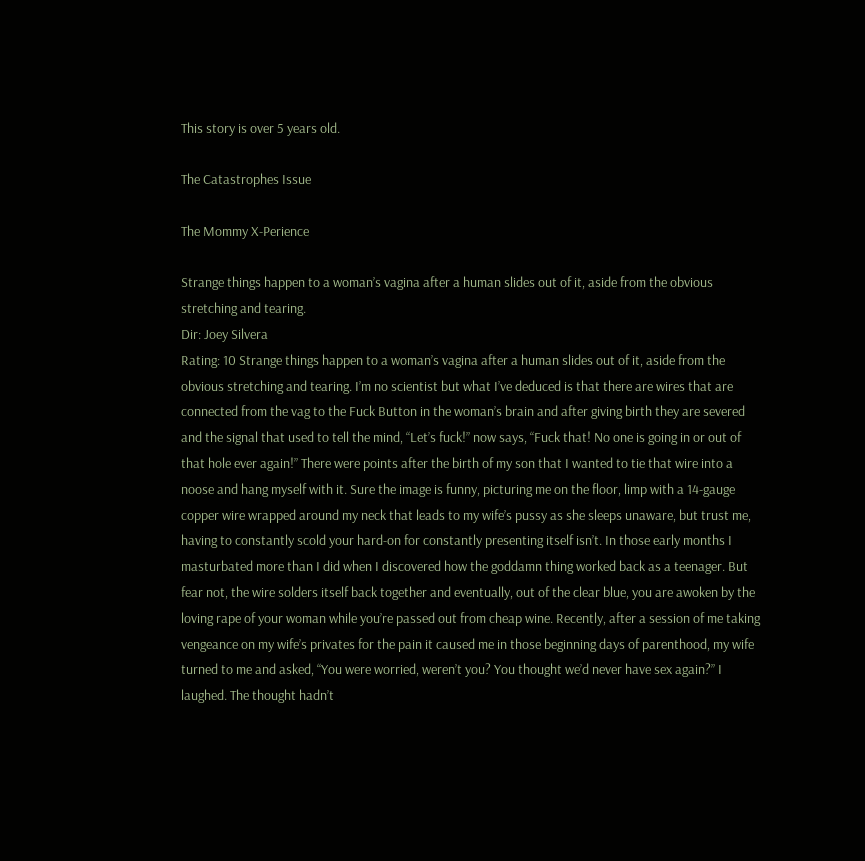This story is over 5 years old.

The Catastrophes Issue

The Mommy X-Perience

Strange things happen to a woman’s vagina after a human slides out of it, aside from the obvious stretching and tearing.
Dir: Joey Silvera
Rating: 10 Strange things happen to a woman’s vagina after a human slides out of it, aside from the obvious stretching and tearing. I’m no scientist but what I’ve deduced is that there are wires that are connected from the vag to the Fuck Button in the woman’s brain and after giving birth they are severed and the signal that used to tell the mind, “Let’s fuck!” now says, “Fuck that! No one is going in or out of that hole ever again!” There were points after the birth of my son that I wanted to tie that wire into a noose and hang myself with it. Sure the image is funny, picturing me on the floor, limp with a 14-gauge copper wire wrapped around my neck that leads to my wife’s pussy as she sleeps unaware, but trust me, having to constantly scold your hard-on for constantly presenting itself isn’t. In those early months I masturbated more than I did when I discovered how the goddamn thing worked back as a teenager. But fear not, the wire solders itself back together and eventually, out of the clear blue, you are awoken by the loving rape of your woman while you’re passed out from cheap wine. Recently, after a session of me taking vengeance on my wife’s privates for the pain it caused me in those beginning days of parenthood, my wife turned to me and asked, “You were worried, weren’t you? You thought we’d never have sex again?” I laughed. The thought hadn’t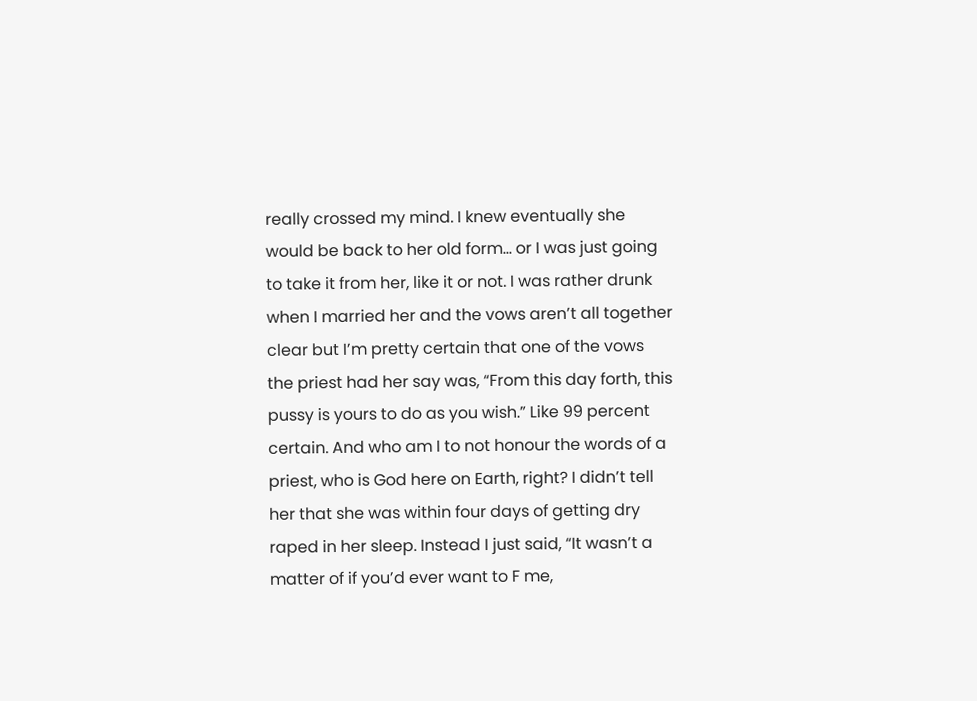really crossed my mind. I knew eventually she would be back to her old form… or I was just going to take it from her, like it or not. I was rather drunk when I married her and the vows aren’t all together clear but I’m pretty certain that one of the vows the priest had her say was, “From this day forth, this pussy is yours to do as you wish.” Like 99 percent certain. And who am I to not honour the words of a priest, who is God here on Earth, right? I didn’t tell her that she was within four days of getting dry raped in her sleep. Instead I just said, “It wasn’t a matter of if you’d ever want to F me,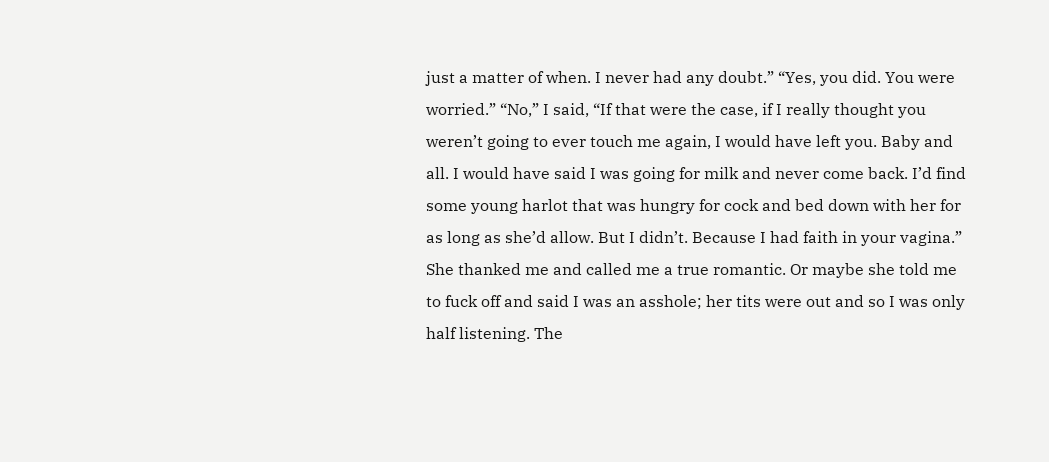just a matter of when. I never had any doubt.” “Yes, you did. You were worried.” “No,” I said, “If that were the case, if I really thought you weren’t going to ever touch me again, I would have left you. Baby and all. I would have said I was going for milk and never come back. I’d find some young harlot that was hungry for cock and bed down with her for as long as she’d allow. But I didn’t. Because I had faith in your vagina.” She thanked me and called me a true romantic. Or maybe she told me to fuck off and said I was an asshole; her tits were out and so I was only half listening. The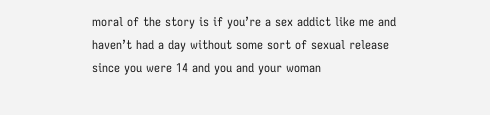moral of the story is if you’re a sex addict like me and haven’t had a day without some sort of sexual release since you were 14 and you and your woman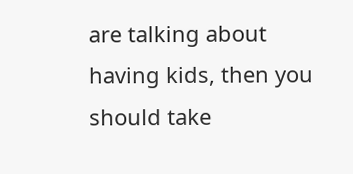are talking about having kids, then you should take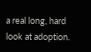a real long, hard look at adoption.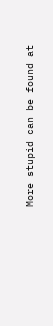More stupid can be found at